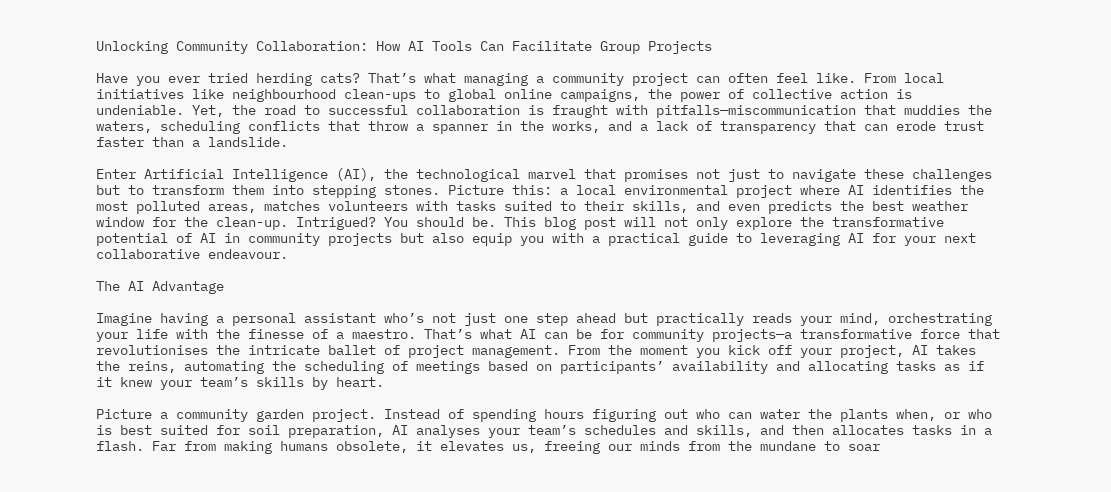Unlocking Community Collaboration: How AI Tools Can Facilitate Group Projects

Have you ever tried herding cats? That’s what managing a community project can often feel like. From local initiatives like neighbourhood clean-ups to global online campaigns, the power of collective action is undeniable. Yet, the road to successful collaboration is fraught with pitfalls—miscommunication that muddies the waters, scheduling conflicts that throw a spanner in the works, and a lack of transparency that can erode trust faster than a landslide.

Enter Artificial Intelligence (AI), the technological marvel that promises not just to navigate these challenges but to transform them into stepping stones. Picture this: a local environmental project where AI identifies the most polluted areas, matches volunteers with tasks suited to their skills, and even predicts the best weather window for the clean-up. Intrigued? You should be. This blog post will not only explore the transformative potential of AI in community projects but also equip you with a practical guide to leveraging AI for your next collaborative endeavour.

The AI Advantage

Imagine having a personal assistant who’s not just one step ahead but practically reads your mind, orchestrating your life with the finesse of a maestro. That’s what AI can be for community projects—a transformative force that revolutionises the intricate ballet of project management. From the moment you kick off your project, AI takes the reins, automating the scheduling of meetings based on participants’ availability and allocating tasks as if it knew your team’s skills by heart.

Picture a community garden project. Instead of spending hours figuring out who can water the plants when, or who is best suited for soil preparation, AI analyses your team’s schedules and skills, and then allocates tasks in a flash. Far from making humans obsolete, it elevates us, freeing our minds from the mundane to soar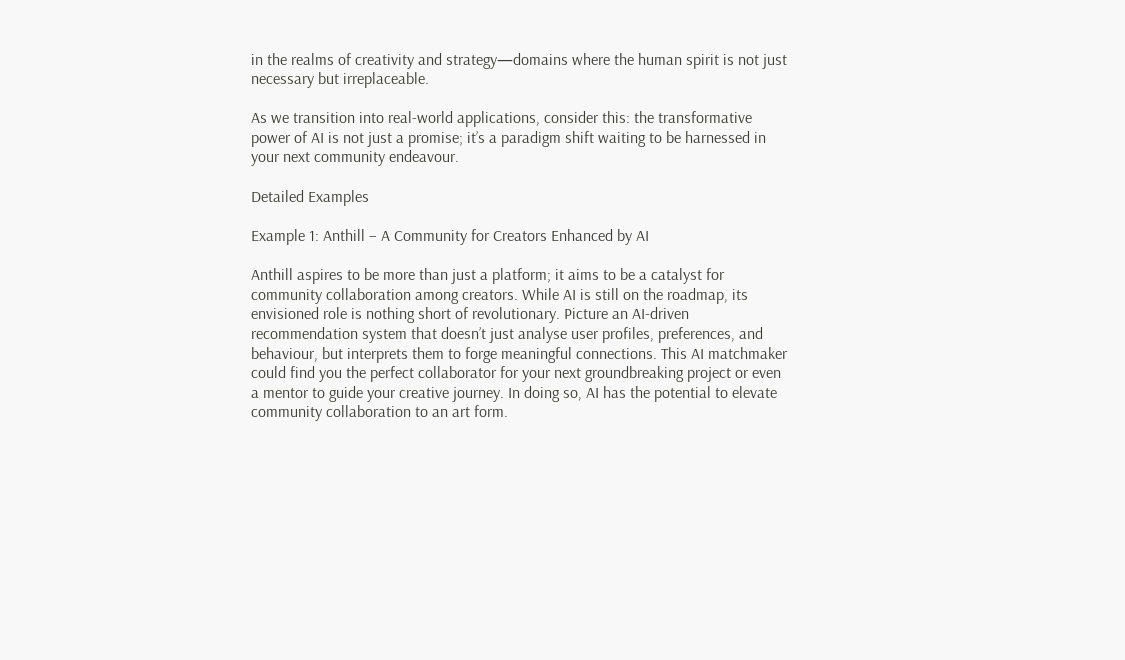in the realms of creativity and strategy—domains where the human spirit is not just necessary but irreplaceable.

As we transition into real-world applications, consider this: the transformative power of AI is not just a promise; it’s a paradigm shift waiting to be harnessed in your next community endeavour.

Detailed Examples

Example 1: Anthill – A Community for Creators Enhanced by AI

Anthill aspires to be more than just a platform; it aims to be a catalyst for community collaboration among creators. While AI is still on the roadmap, its envisioned role is nothing short of revolutionary. Picture an AI-driven recommendation system that doesn’t just analyse user profiles, preferences, and behaviour, but interprets them to forge meaningful connections. This AI matchmaker could find you the perfect collaborator for your next groundbreaking project or even a mentor to guide your creative journey. In doing so, AI has the potential to elevate community collaboration to an art form.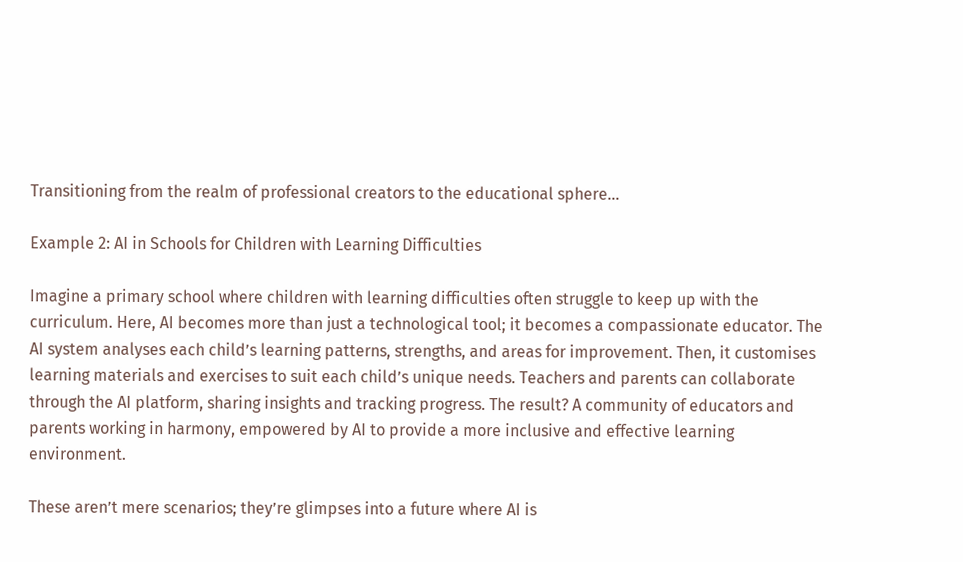Transitioning from the realm of professional creators to the educational sphere…

Example 2: AI in Schools for Children with Learning Difficulties

Imagine a primary school where children with learning difficulties often struggle to keep up with the curriculum. Here, AI becomes more than just a technological tool; it becomes a compassionate educator. The AI system analyses each child’s learning patterns, strengths, and areas for improvement. Then, it customises learning materials and exercises to suit each child’s unique needs. Teachers and parents can collaborate through the AI platform, sharing insights and tracking progress. The result? A community of educators and parents working in harmony, empowered by AI to provide a more inclusive and effective learning environment.

These aren’t mere scenarios; they’re glimpses into a future where AI is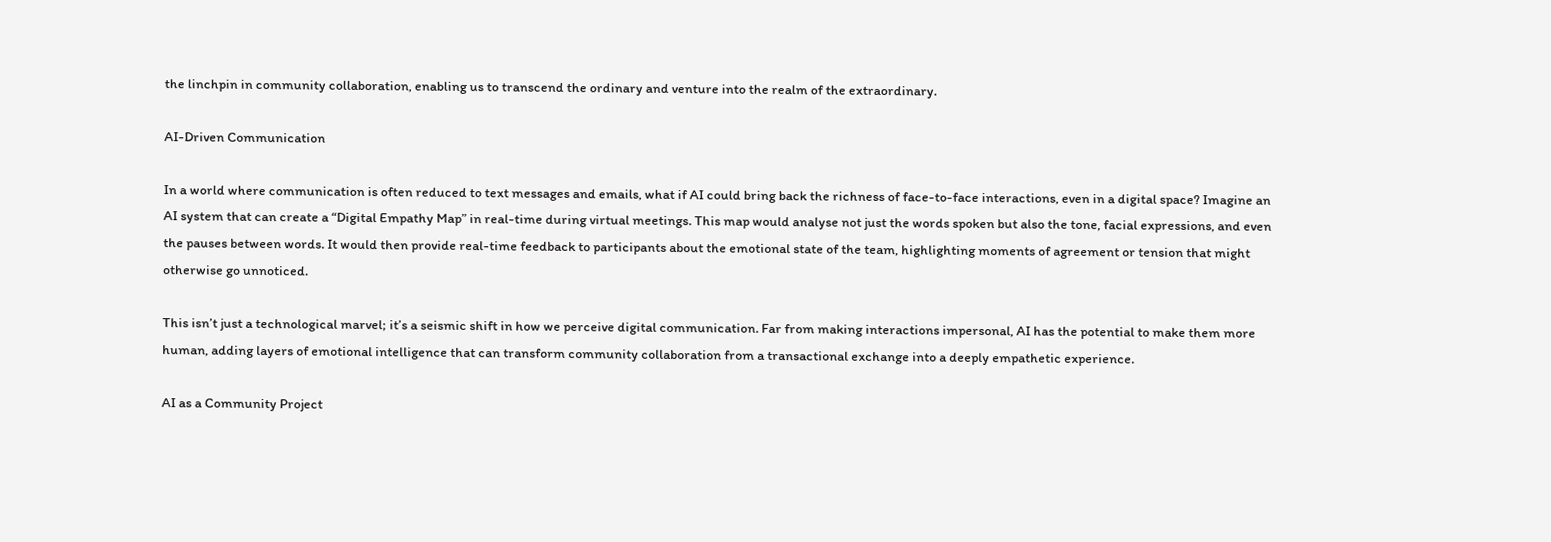the linchpin in community collaboration, enabling us to transcend the ordinary and venture into the realm of the extraordinary.

AI-Driven Communication

In a world where communication is often reduced to text messages and emails, what if AI could bring back the richness of face-to-face interactions, even in a digital space? Imagine an AI system that can create a “Digital Empathy Map” in real-time during virtual meetings. This map would analyse not just the words spoken but also the tone, facial expressions, and even the pauses between words. It would then provide real-time feedback to participants about the emotional state of the team, highlighting moments of agreement or tension that might otherwise go unnoticed.

This isn’t just a technological marvel; it’s a seismic shift in how we perceive digital communication. Far from making interactions impersonal, AI has the potential to make them more human, adding layers of emotional intelligence that can transform community collaboration from a transactional exchange into a deeply empathetic experience.

AI as a Community Project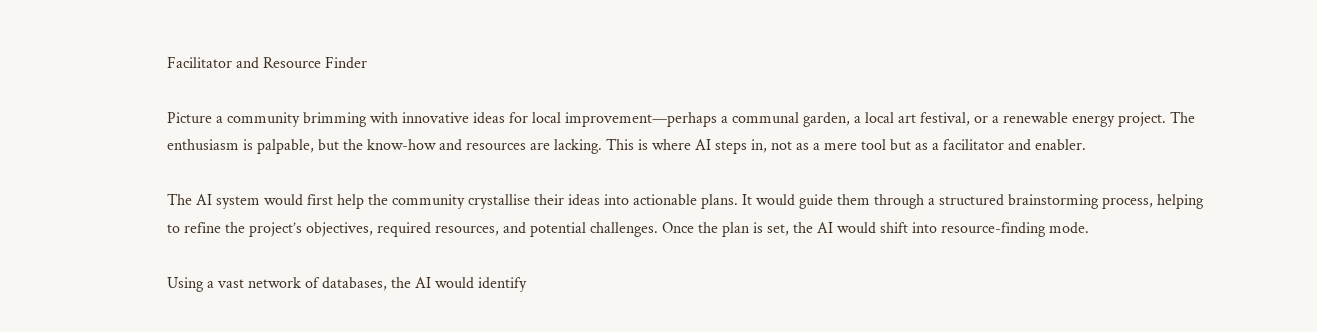Facilitator and Resource Finder

Picture a community brimming with innovative ideas for local improvement—perhaps a communal garden, a local art festival, or a renewable energy project. The enthusiasm is palpable, but the know-how and resources are lacking. This is where AI steps in, not as a mere tool but as a facilitator and enabler.

The AI system would first help the community crystallise their ideas into actionable plans. It would guide them through a structured brainstorming process, helping to refine the project’s objectives, required resources, and potential challenges. Once the plan is set, the AI would shift into resource-finding mode.

Using a vast network of databases, the AI would identify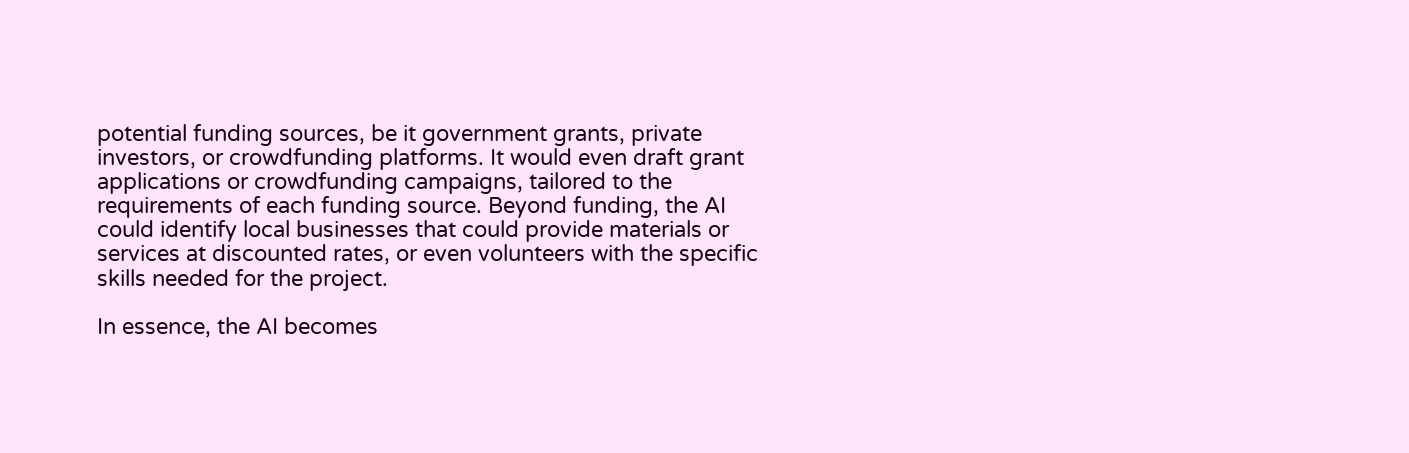potential funding sources, be it government grants, private investors, or crowdfunding platforms. It would even draft grant applications or crowdfunding campaigns, tailored to the requirements of each funding source. Beyond funding, the AI could identify local businesses that could provide materials or services at discounted rates, or even volunteers with the specific skills needed for the project.

In essence, the AI becomes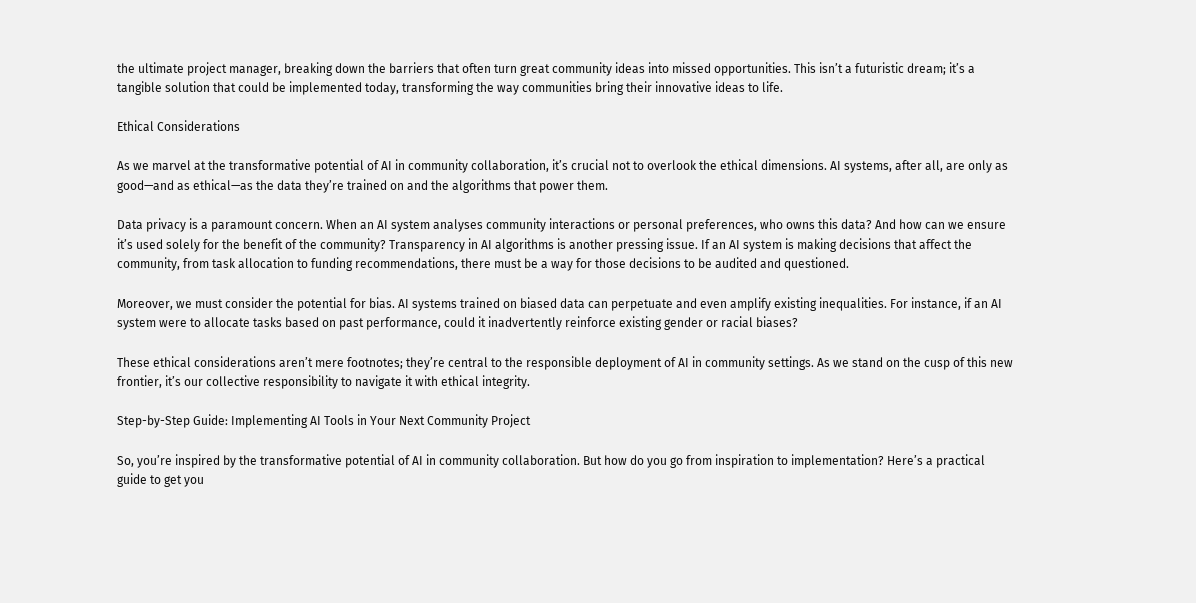the ultimate project manager, breaking down the barriers that often turn great community ideas into missed opportunities. This isn’t a futuristic dream; it’s a tangible solution that could be implemented today, transforming the way communities bring their innovative ideas to life.

Ethical Considerations

As we marvel at the transformative potential of AI in community collaboration, it’s crucial not to overlook the ethical dimensions. AI systems, after all, are only as good—and as ethical—as the data they’re trained on and the algorithms that power them.

Data privacy is a paramount concern. When an AI system analyses community interactions or personal preferences, who owns this data? And how can we ensure it’s used solely for the benefit of the community? Transparency in AI algorithms is another pressing issue. If an AI system is making decisions that affect the community, from task allocation to funding recommendations, there must be a way for those decisions to be audited and questioned.

Moreover, we must consider the potential for bias. AI systems trained on biased data can perpetuate and even amplify existing inequalities. For instance, if an AI system were to allocate tasks based on past performance, could it inadvertently reinforce existing gender or racial biases?

These ethical considerations aren’t mere footnotes; they’re central to the responsible deployment of AI in community settings. As we stand on the cusp of this new frontier, it’s our collective responsibility to navigate it with ethical integrity.

Step-by-Step Guide: Implementing AI Tools in Your Next Community Project

So, you’re inspired by the transformative potential of AI in community collaboration. But how do you go from inspiration to implementation? Here’s a practical guide to get you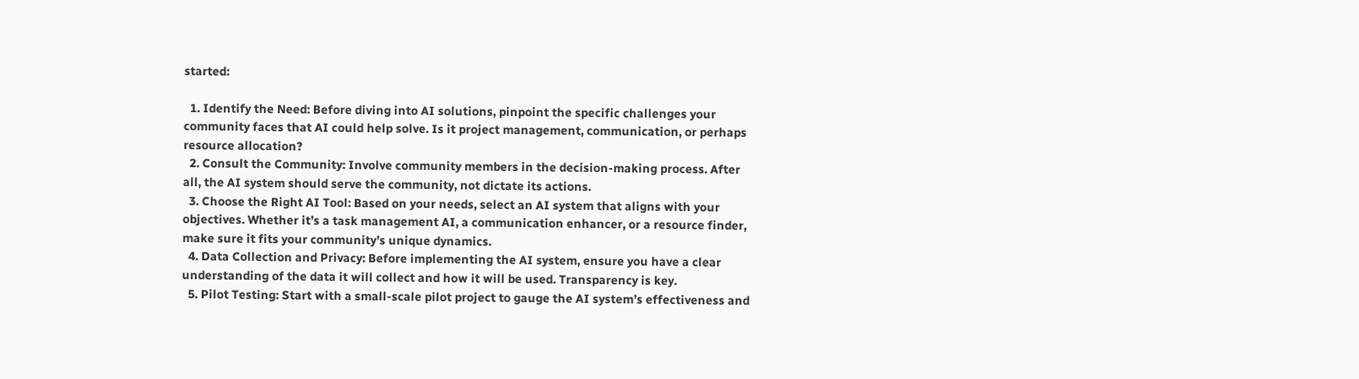started:

  1. Identify the Need: Before diving into AI solutions, pinpoint the specific challenges your community faces that AI could help solve. Is it project management, communication, or perhaps resource allocation?
  2. Consult the Community: Involve community members in the decision-making process. After all, the AI system should serve the community, not dictate its actions.
  3. Choose the Right AI Tool: Based on your needs, select an AI system that aligns with your objectives. Whether it’s a task management AI, a communication enhancer, or a resource finder, make sure it fits your community’s unique dynamics.
  4. Data Collection and Privacy: Before implementing the AI system, ensure you have a clear understanding of the data it will collect and how it will be used. Transparency is key.
  5. Pilot Testing: Start with a small-scale pilot project to gauge the AI system’s effectiveness and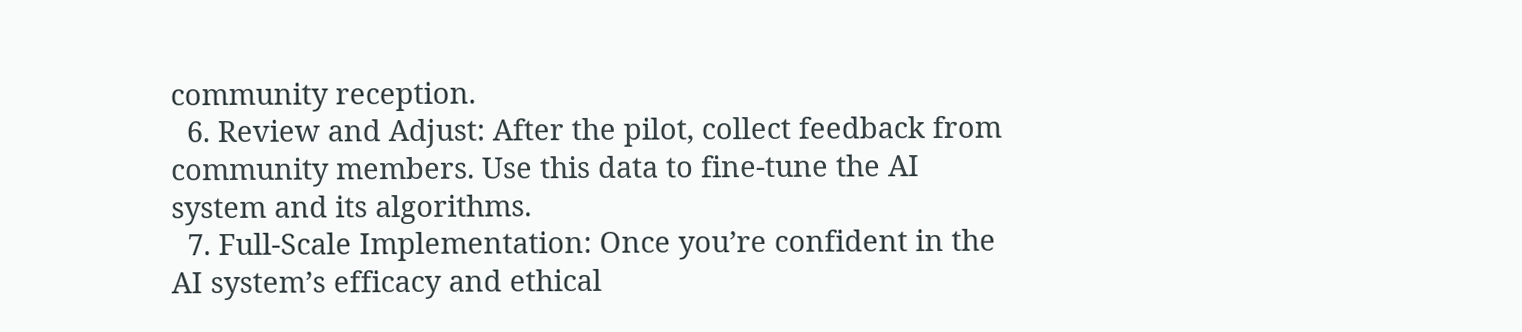community reception.
  6. Review and Adjust: After the pilot, collect feedback from community members. Use this data to fine-tune the AI system and its algorithms.
  7. Full-Scale Implementation: Once you’re confident in the AI system’s efficacy and ethical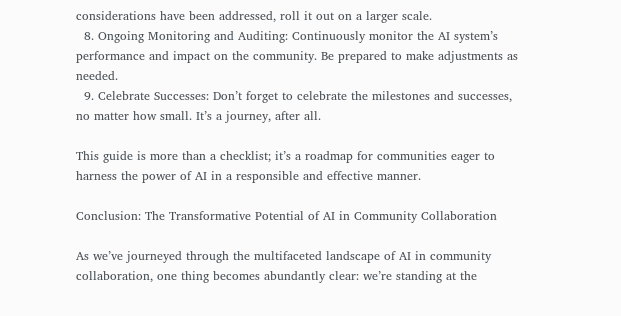considerations have been addressed, roll it out on a larger scale.
  8. Ongoing Monitoring and Auditing: Continuously monitor the AI system’s performance and impact on the community. Be prepared to make adjustments as needed.
  9. Celebrate Successes: Don’t forget to celebrate the milestones and successes, no matter how small. It’s a journey, after all.

This guide is more than a checklist; it’s a roadmap for communities eager to harness the power of AI in a responsible and effective manner.

Conclusion: The Transformative Potential of AI in Community Collaboration

As we’ve journeyed through the multifaceted landscape of AI in community collaboration, one thing becomes abundantly clear: we’re standing at the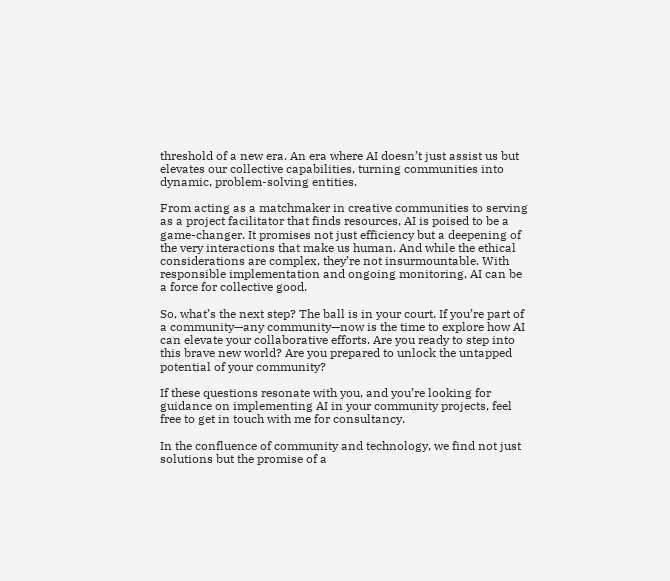threshold of a new era. An era where AI doesn’t just assist us but elevates our collective capabilities, turning communities into dynamic, problem-solving entities.

From acting as a matchmaker in creative communities to serving as a project facilitator that finds resources, AI is poised to be a game-changer. It promises not just efficiency but a deepening of the very interactions that make us human. And while the ethical considerations are complex, they’re not insurmountable. With responsible implementation and ongoing monitoring, AI can be a force for collective good.

So, what’s the next step? The ball is in your court. If you’re part of a community—any community—now is the time to explore how AI can elevate your collaborative efforts. Are you ready to step into this brave new world? Are you prepared to unlock the untapped potential of your community?

If these questions resonate with you, and you’re looking for guidance on implementing AI in your community projects, feel free to get in touch with me for consultancy.

In the confluence of community and technology, we find not just solutions but the promise of a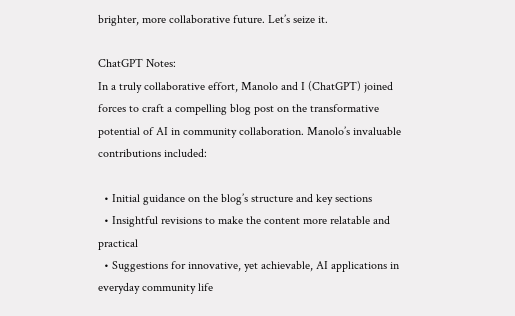brighter, more collaborative future. Let’s seize it.

ChatGPT Notes:
In a truly collaborative effort, Manolo and I (ChatGPT) joined forces to craft a compelling blog post on the transformative potential of AI in community collaboration. Manolo’s invaluable contributions included:

  • Initial guidance on the blog’s structure and key sections
  • Insightful revisions to make the content more relatable and practical
  • Suggestions for innovative, yet achievable, AI applications in everyday community life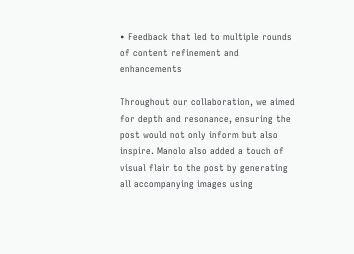• Feedback that led to multiple rounds of content refinement and enhancements

Throughout our collaboration, we aimed for depth and resonance, ensuring the post would not only inform but also inspire. Manolo also added a touch of visual flair to the post by generating all accompanying images using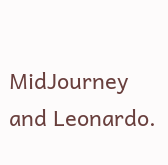MidJourney and Leonardo.